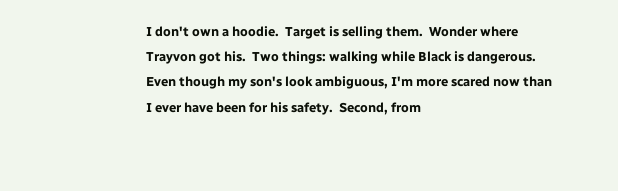I don't own a hoodie.  Target is selling them.  Wonder where Trayvon got his.  Two things: walking while Black is dangerous.  Even though my son's look ambiguous, I'm more scared now than I ever have been for his safety.  Second, from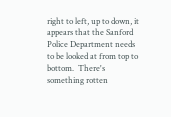right to left, up to down, it appears that the Sanford Police Department needs to be looked at from top to bottom.  There's something rotten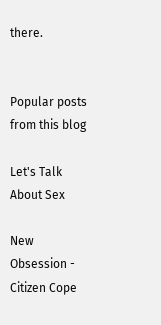there.


Popular posts from this blog

Let's Talk About Sex

New Obsession - Citizen Cope